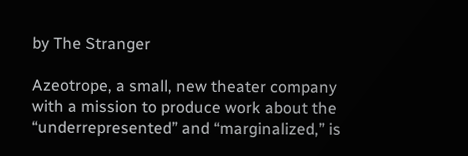by The Stranger

Azeotrope, a small, new theater company with a mission to produce work about the “underrepresented” and “marginalized,” is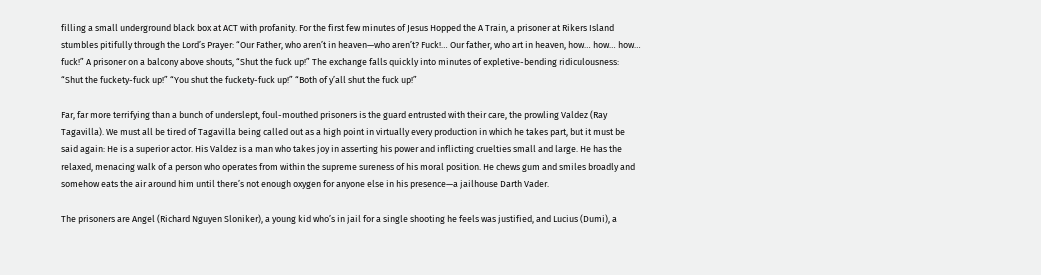filling a small underground black box at ACT with profanity. For the first few minutes of Jesus Hopped the A Train, a prisoner at Rikers Island stumbles pitifully through the Lord’s Prayer: “Our Father, who aren’t in heaven—who aren’t? Fuck!… Our father, who art in heaven, how… how… how… fuck!” A prisoner on a balcony above shouts, “Shut the fuck up!” The exchange falls quickly into minutes of expletive-bending ridiculousness: “Shut the fuckety-fuck up!” “You shut the fuckety-fuck up!” “Both of y’all shut the fuck up!”

Far, far more terrifying than a bunch of underslept, foul-mouthed prisoners is the guard entrusted with their care, the prowling Valdez (Ray Tagavilla). We must all be tired of Tagavilla being called out as a high point in virtually every production in which he takes part, but it must be said again: He is a superior actor. His Valdez is a man who takes joy in asserting his power and inflicting cruelties small and large. He has the relaxed, menacing walk of a person who operates from within the supreme sureness of his moral position. He chews gum and smiles broadly and somehow eats the air around him until there’s not enough oxygen for anyone else in his presence—a jailhouse Darth Vader.

The prisoners are Angel (Richard Nguyen Sloniker), a young kid who’s in jail for a single shooting he feels was justified, and Lucius (Dumi), a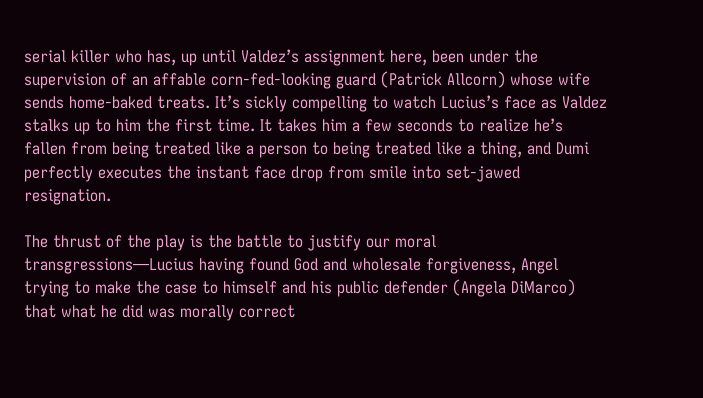serial killer who has, up until Valdez’s assignment here, been under the supervision of an affable corn-fed-looking guard (Patrick Allcorn) whose wife sends home-baked treats. It’s sickly compelling to watch Lucius’s face as Valdez stalks up to him the first time. It takes him a few seconds to realize he’s fallen from being treated like a person to being treated like a thing, and Dumi perfectly executes the instant face drop from smile into set-jawed resignation.

The thrust of the play is the battle to justify our moral transgressions—Lucius having found God and wholesale forgiveness, Angel trying to make the case to himself and his public defender (Angela DiMarco) that what he did was morally correct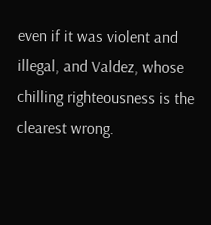even if it was violent and illegal, and Valdez, whose chilling righteousness is the clearest wrong.